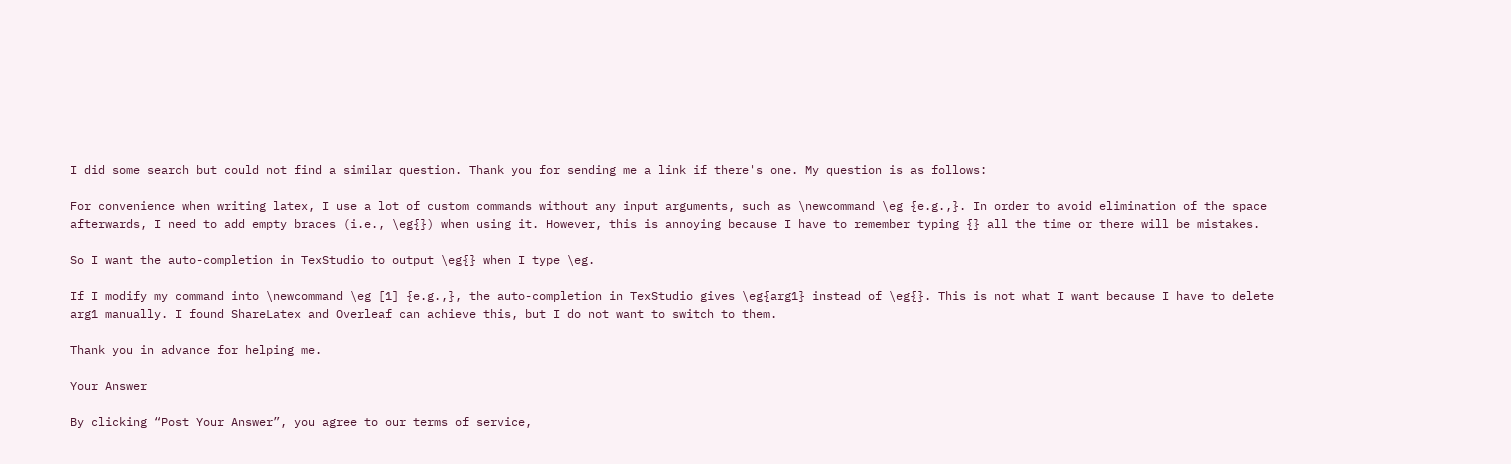I did some search but could not find a similar question. Thank you for sending me a link if there's one. My question is as follows:

For convenience when writing latex, I use a lot of custom commands without any input arguments, such as \newcommand \eg {e.g.,}. In order to avoid elimination of the space afterwards, I need to add empty braces (i.e., \eg{}) when using it. However, this is annoying because I have to remember typing {} all the time or there will be mistakes.

So I want the auto-completion in TexStudio to output \eg{} when I type \eg.

If I modify my command into \newcommand \eg [1] {e.g.,}, the auto-completion in TexStudio gives \eg{arg1} instead of \eg{}. This is not what I want because I have to delete arg1 manually. I found ShareLatex and Overleaf can achieve this, but I do not want to switch to them.

Thank you in advance for helping me.

Your Answer

By clicking “Post Your Answer”, you agree to our terms of service,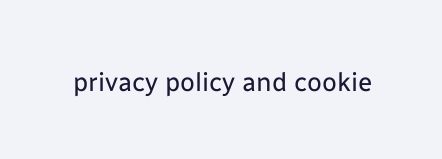privacy policy and cookie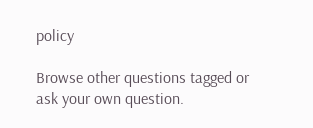policy

Browse other questions tagged or ask your own question.